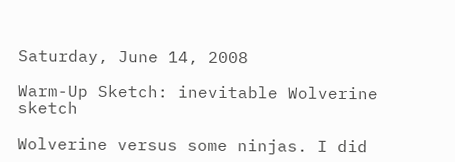Saturday, June 14, 2008

Warm-Up Sketch: inevitable Wolverine sketch

Wolverine versus some ninjas. I did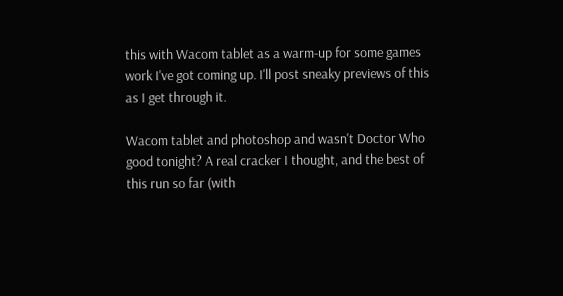this with Wacom tablet as a warm-up for some games work I've got coming up. I'll post sneaky previews of this as I get through it.

Wacom tablet and photoshop and wasn't Doctor Who good tonight? A real cracker I thought, and the best of this run so far (with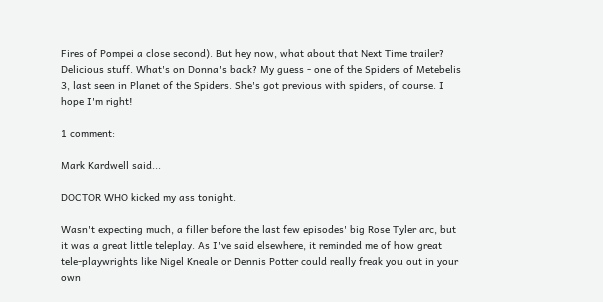Fires of Pompei a close second). But hey now, what about that Next Time trailer? Delicious stuff. What's on Donna's back? My guess - one of the Spiders of Metebelis 3, last seen in Planet of the Spiders. She's got previous with spiders, of course. I hope I'm right!

1 comment:

Mark Kardwell said...

DOCTOR WHO kicked my ass tonight.

Wasn't expecting much, a filler before the last few episodes' big Rose Tyler arc, but it was a great little teleplay. As I've said elsewhere, it reminded me of how great tele-playwrights like Nigel Kneale or Dennis Potter could really freak you out in your own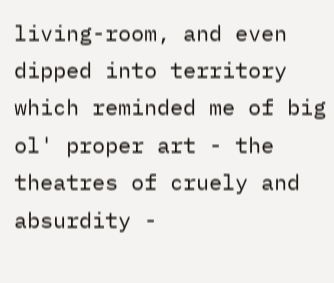living-room, and even dipped into territory which reminded me of big ol' proper art - the theatres of cruely and absurdity -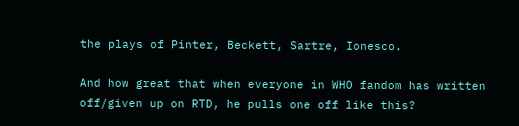the plays of Pinter, Beckett, Sartre, Ionesco.

And how great that when everyone in WHO fandom has written off/given up on RTD, he pulls one off like this?